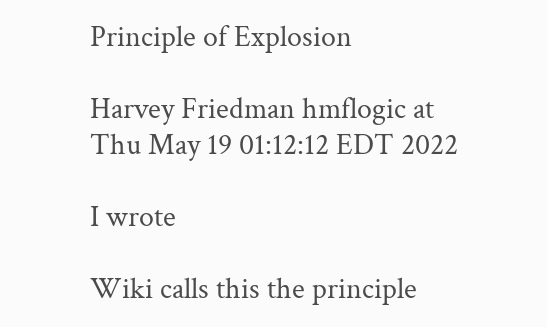Principle of Explosion

Harvey Friedman hmflogic at
Thu May 19 01:12:12 EDT 2022

I wrote

Wiki calls this the principle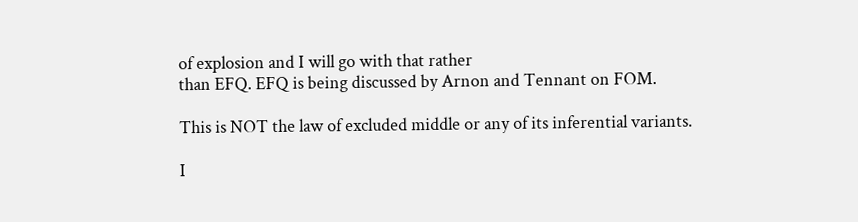of explosion and I will go with that rather
than EFQ. EFQ is being discussed by Arnon and Tennant on FOM.

This is NOT the law of excluded middle or any of its inferential variants.

I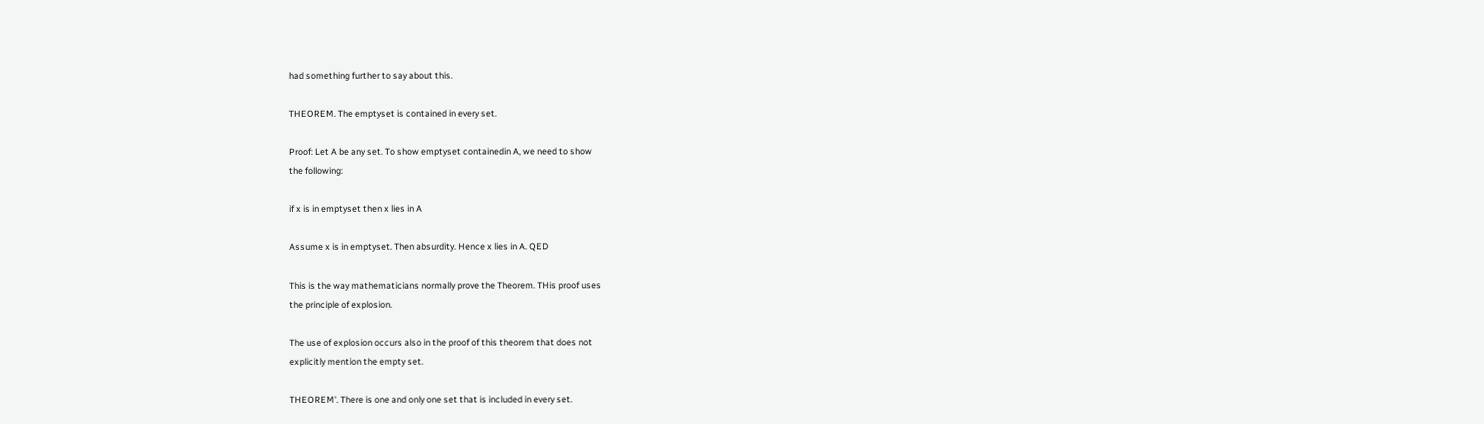had something further to say about this.

THEOREM. The emptyset is contained in every set.

Proof: Let A be any set. To show emptyset containedin A, we need to show
the following:

if x is in emptyset then x lies in A

Assume x is in emptyset. Then absurdity. Hence x lies in A. QED

This is the way mathematicians normally prove the Theorem. THis proof uses
the principle of explosion.

The use of explosion occurs also in the proof of this theorem that does not
explicitly mention the empty set.

THEOREM'. There is one and only one set that is included in every set.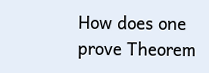How does one prove Theorem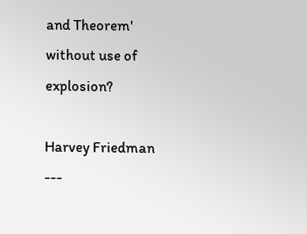and Theorem' without use of explosion?

Harvey Friedman
---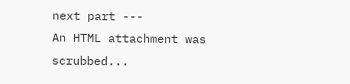next part ---
An HTML attachment was scrubbed...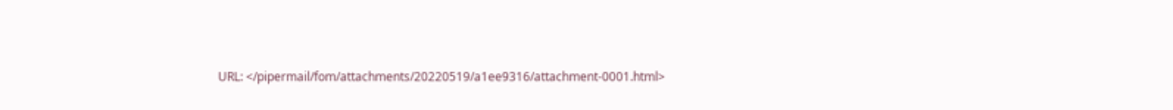URL: </pipermail/fom/attachments/20220519/a1ee9316/attachment-0001.html>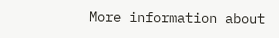More information about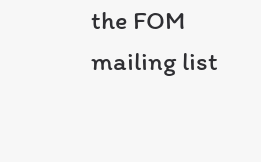the FOM mailing list